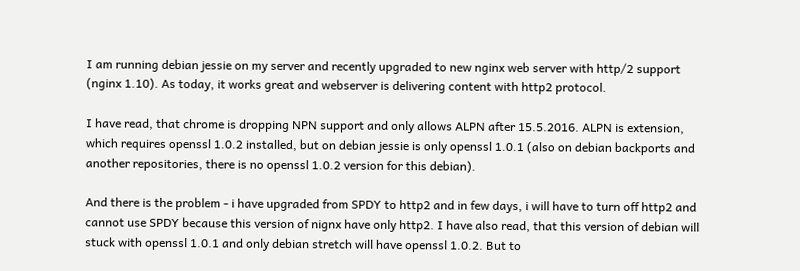I am running debian jessie on my server and recently upgraded to new nginx web server with http/2 support (nginx 1.10). As today, it works great and webserver is delivering content with http2 protocol.

I have read, that chrome is dropping NPN support and only allows ALPN after 15.5.2016. ALPN is extension, which requires openssl 1.0.2 installed, but on debian jessie is only openssl 1.0.1 (also on debian backports and another repositories, there is no openssl 1.0.2 version for this debian).

And there is the problem - i have upgraded from SPDY to http2 and in few days, i will have to turn off http2 and cannot use SPDY because this version of nignx have only http2. I have also read, that this version of debian will stuck with openssl 1.0.1 and only debian stretch will have openssl 1.0.2. But to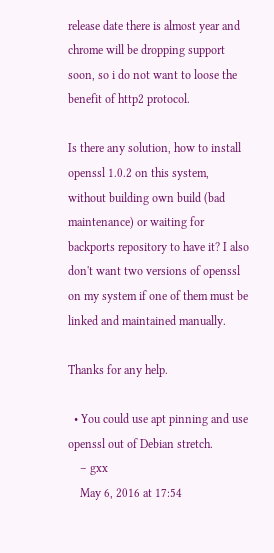release date there is almost year and chrome will be dropping support soon, so i do not want to loose the benefit of http2 protocol.

Is there any solution, how to install openssl 1.0.2 on this system, without building own build (bad maintenance) or waiting for backports repository to have it? I also don't want two versions of openssl on my system if one of them must be linked and maintained manually.

Thanks for any help.

  • You could use apt pinning and use openssl out of Debian stretch.
    – gxx
    May 6, 2016 at 17:54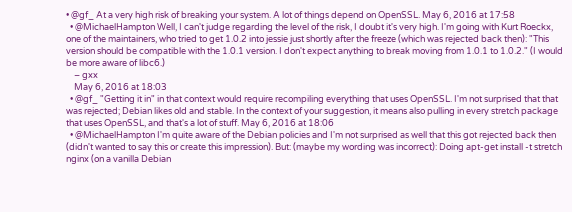• @gf_ At a very high risk of breaking your system. A lot of things depend on OpenSSL. May 6, 2016 at 17:58
  • @MichaelHampton Well, I can't judge regarding the level of the risk, I doubt it's very high. I'm going with Kurt Roeckx, one of the maintainers, who tried to get 1.0.2 into jessie just shortly after the freeze (which was rejected back then): "This version should be compatible with the 1.0.1 version. I don't expect anything to break moving from 1.0.1 to 1.0.2." (I would be more aware of libc6.)
    – gxx
    May 6, 2016 at 18:03
  • @gf_ "Getting it in" in that context would require recompiling everything that uses OpenSSL. I'm not surprised that that was rejected; Debian likes old and stable. In the context of your suggestion, it means also pulling in every stretch package that uses OpenSSL, and that's a lot of stuff. May 6, 2016 at 18:06
  • @MichaelHampton I'm quite aware of the Debian policies and I'm not surprised as well that this got rejected back then (didn't wanted to say this or create this impression). But: (maybe my wording was incorrect): Doing apt-get install -t stretch nginx (on a vanilla Debian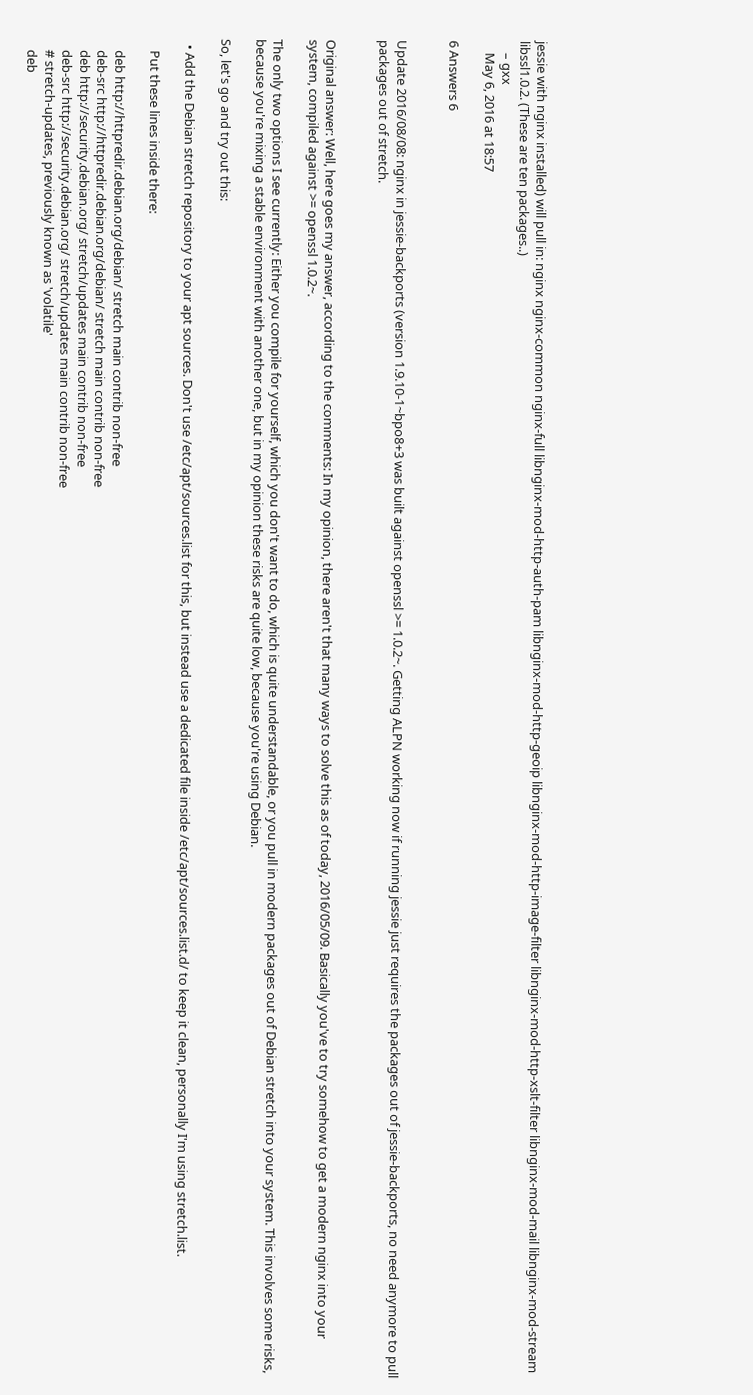jessie with nginx installed) will pull in: nginx nginx-common nginx-full libnginx-mod-http-auth-pam libnginx-mod-http-geoip libnginx-mod-http-image-filter libnginx-mod-http-xslt-filter libnginx-mod-mail libnginx-mod-stream libssl1.0.2. (These are ten packages..)
    – gxx
    May 6, 2016 at 18:57

6 Answers 6


Update 2016/08/08: nginx in jessie-backports (version 1.9.10-1~bpo8+3 was built against openssl >= 1.0.2~. Getting ALPN working now if running jessie just requires the packages out of jessie-backports, no need anymore to pull packages out of stretch.


Original answer: Well, here goes my answer, according to the comments: In my opinion, there aren't that many ways to solve this as of today, 2016/05/09. Basically you've to try somehow to get a modern nginx into your system, compiled against >= openssl 1.0.2~.

The only two options I see currently: Either you compile for yourself, which you don't want to do, which is quite understandable, or you pull in modern packages out of Debian stretch into your system. This involves some risks, because you're mixing a stable environment with another one, but in my opinion these risks are quite low, because you're using Debian.

So, let's go and try out this:

  • Add the Debian stretch repository to your apt sources. Don't use /etc/apt/sources.list for this, but instead use a dedicated file inside /etc/apt/sources.list.d/ to keep it clean, personally I'm using stretch.list.

    Put these lines inside there:

    deb http://httpredir.debian.org/debian/ stretch main contrib non-free
    deb-src http://httpredir.debian.org/debian/ stretch main contrib non-free
    deb http://security.debian.org/ stretch/updates main contrib non-free
    deb-src http://security.debian.org/ stretch/updates main contrib non-free
    # stretch-updates, previously known as 'volatile'
    deb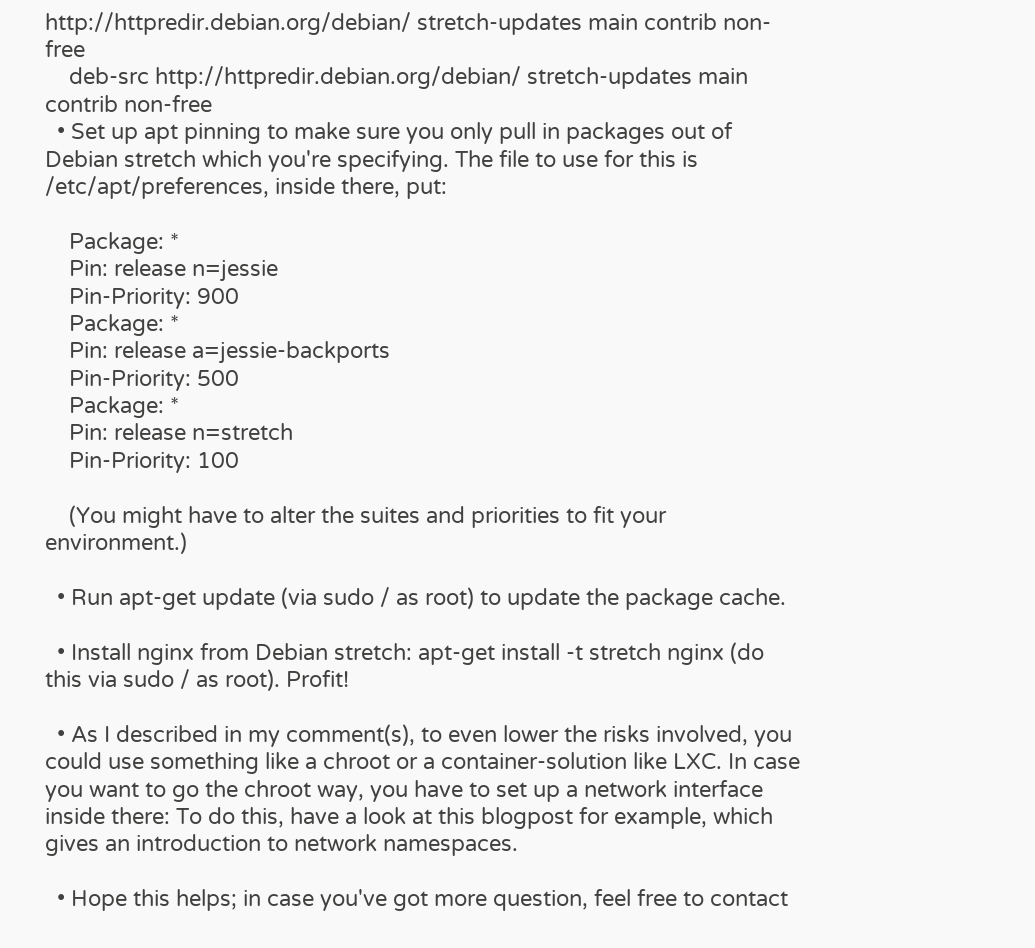http://httpredir.debian.org/debian/ stretch-updates main contrib non-free
    deb-src http://httpredir.debian.org/debian/ stretch-updates main contrib non-free
  • Set up apt pinning to make sure you only pull in packages out of Debian stretch which you're specifying. The file to use for this is /etc/apt/preferences, inside there, put:

    Package: *
    Pin: release n=jessie
    Pin-Priority: 900
    Package: *
    Pin: release a=jessie-backports
    Pin-Priority: 500
    Package: *
    Pin: release n=stretch
    Pin-Priority: 100

    (You might have to alter the suites and priorities to fit your environment.)

  • Run apt-get update (via sudo / as root) to update the package cache.

  • Install nginx from Debian stretch: apt-get install -t stretch nginx (do this via sudo / as root). Profit!

  • As I described in my comment(s), to even lower the risks involved, you could use something like a chroot or a container-solution like LXC. In case you want to go the chroot way, you have to set up a network interface inside there: To do this, have a look at this blogpost for example, which gives an introduction to network namespaces.

  • Hope this helps; in case you've got more question, feel free to contact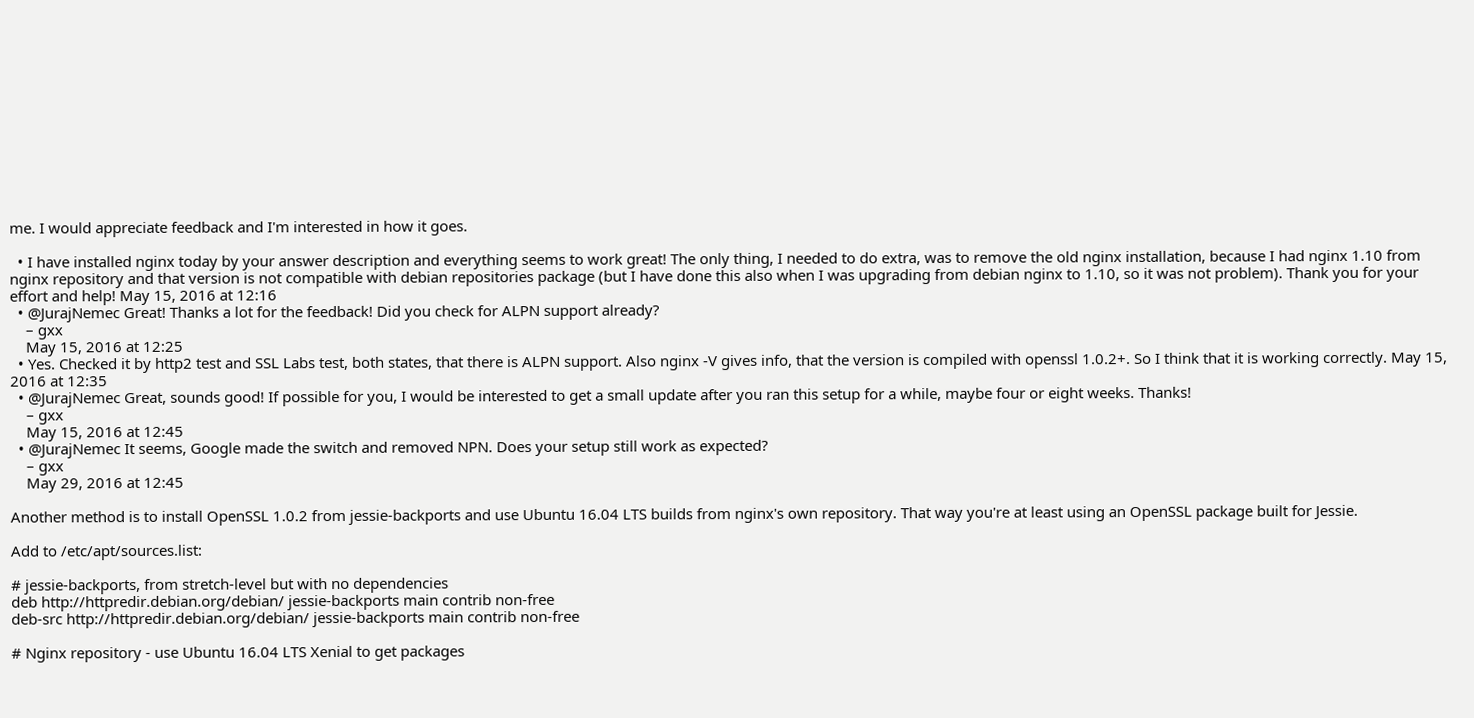me. I would appreciate feedback and I'm interested in how it goes.

  • I have installed nginx today by your answer description and everything seems to work great! The only thing, I needed to do extra, was to remove the old nginx installation, because I had nginx 1.10 from nginx repository and that version is not compatible with debian repositories package (but I have done this also when I was upgrading from debian nginx to 1.10, so it was not problem). Thank you for your effort and help! May 15, 2016 at 12:16
  • @JurajNemec Great! Thanks a lot for the feedback! Did you check for ALPN support already?
    – gxx
    May 15, 2016 at 12:25
  • Yes. Checked it by http2 test and SSL Labs test, both states, that there is ALPN support. Also nginx -V gives info, that the version is compiled with openssl 1.0.2+. So I think that it is working correctly. May 15, 2016 at 12:35
  • @JurajNemec Great, sounds good! If possible for you, I would be interested to get a small update after you ran this setup for a while, maybe four or eight weeks. Thanks!
    – gxx
    May 15, 2016 at 12:45
  • @JurajNemec It seems, Google made the switch and removed NPN. Does your setup still work as expected?
    – gxx
    May 29, 2016 at 12:45

Another method is to install OpenSSL 1.0.2 from jessie-backports and use Ubuntu 16.04 LTS builds from nginx's own repository. That way you're at least using an OpenSSL package built for Jessie.

Add to /etc/apt/sources.list:

# jessie-backports, from stretch-level but with no dependencies
deb http://httpredir.debian.org/debian/ jessie-backports main contrib non-free
deb-src http://httpredir.debian.org/debian/ jessie-backports main contrib non-free

# Nginx repository - use Ubuntu 16.04 LTS Xenial to get packages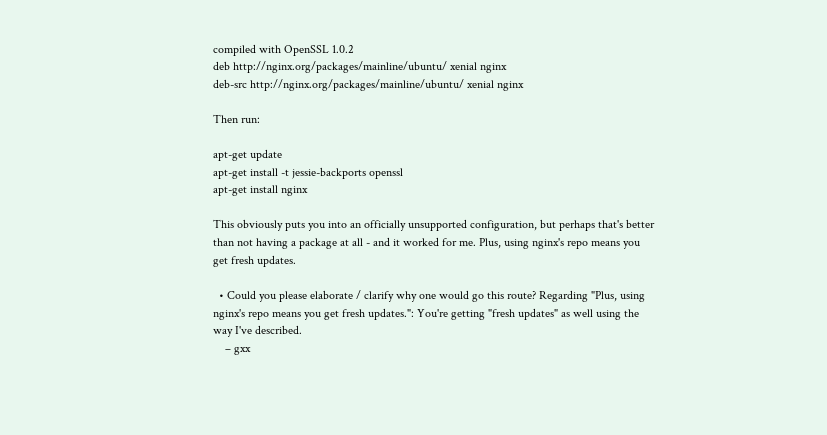compiled with OpenSSL 1.0.2
deb http://nginx.org/packages/mainline/ubuntu/ xenial nginx
deb-src http://nginx.org/packages/mainline/ubuntu/ xenial nginx

Then run:

apt-get update
apt-get install -t jessie-backports openssl
apt-get install nginx

This obviously puts you into an officially unsupported configuration, but perhaps that's better than not having a package at all - and it worked for me. Plus, using nginx's repo means you get fresh updates.

  • Could you please elaborate / clarify why one would go this route? Regarding "Plus, using nginx's repo means you get fresh updates.": You're getting "fresh updates" as well using the way I've described.
    – gxx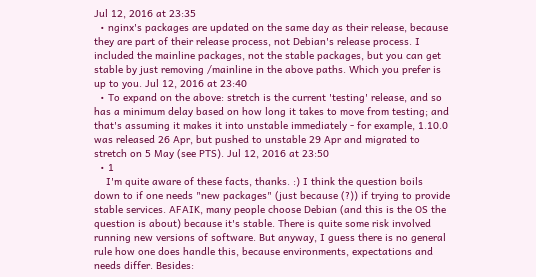Jul 12, 2016 at 23:35
  • nginx's packages are updated on the same day as their release, because they are part of their release process, not Debian's release process. I included the mainline packages, not the stable packages, but you can get stable by just removing /mainline in the above paths. Which you prefer is up to you. Jul 12, 2016 at 23:40
  • To expand on the above: stretch is the current 'testing' release, and so has a minimum delay based on how long it takes to move from testing; and that's assuming it makes it into unstable immediately - for example, 1.10.0 was released 26 Apr, but pushed to unstable 29 Apr and migrated to stretch on 5 May (see PTS). Jul 12, 2016 at 23:50
  • 1
    I'm quite aware of these facts, thanks. :) I think the question boils down to if one needs "new packages" (just because (?)) if trying to provide stable services. AFAIK, many people choose Debian (and this is the OS the question is about) because it's stable. There is quite some risk involved running new versions of software. But anyway, I guess there is no general rule how one does handle this, because environments, expectations and needs differ. Besides: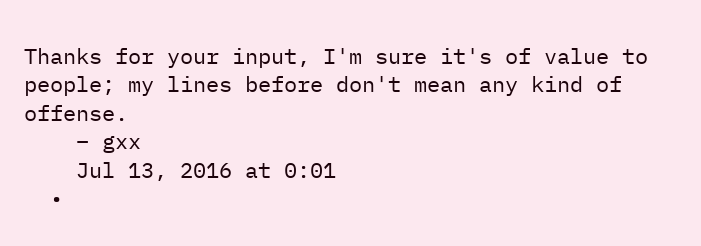Thanks for your input, I'm sure it's of value to people; my lines before don't mean any kind of offense.
    – gxx
    Jul 13, 2016 at 0:01
  •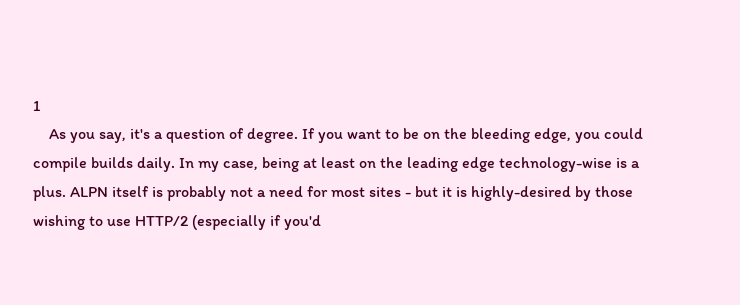1
    As you say, it's a question of degree. If you want to be on the bleeding edge, you could compile builds daily. In my case, being at least on the leading edge technology-wise is a plus. ALPN itself is probably not a need for most sites - but it is highly-desired by those wishing to use HTTP/2 (especially if you'd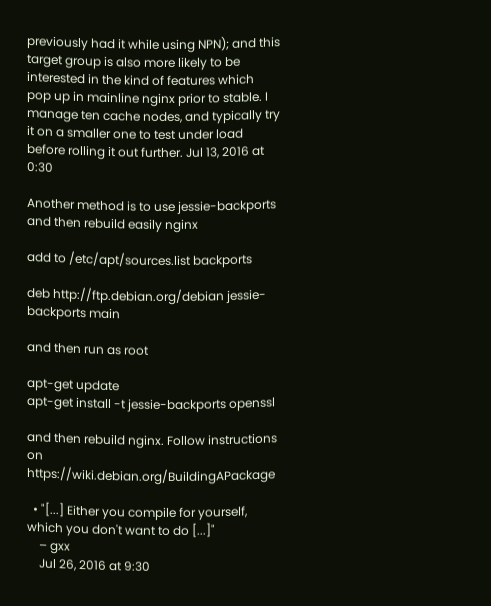previously had it while using NPN); and this target group is also more likely to be interested in the kind of features which pop up in mainline nginx prior to stable. I manage ten cache nodes, and typically try it on a smaller one to test under load before rolling it out further. Jul 13, 2016 at 0:30

Another method is to use jessie-backports and then rebuild easily nginx

add to /etc/apt/sources.list backports

deb http://ftp.debian.org/debian jessie-backports main

and then run as root

apt-get update
apt-get install -t jessie-backports openssl

and then rebuild nginx. Follow instructions on https://wiki.debian.org/BuildingAPackage

  • "[...] Either you compile for yourself, which you don't want to do [...]"
    – gxx
    Jul 26, 2016 at 9:30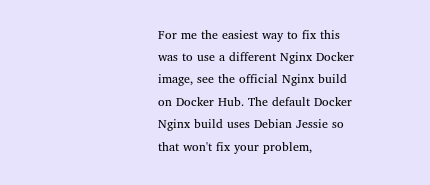For me the easiest way to fix this was to use a different Nginx Docker image, see the official Nginx build on Docker Hub. The default Docker Nginx build uses Debian Jessie so that won't fix your problem,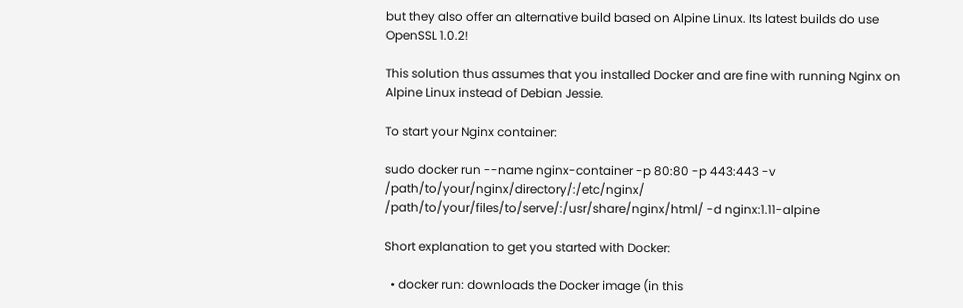but they also offer an alternative build based on Alpine Linux. Its latest builds do use OpenSSL 1.0.2!

This solution thus assumes that you installed Docker and are fine with running Nginx on Alpine Linux instead of Debian Jessie.

To start your Nginx container:

sudo docker run --name nginx-container -p 80:80 -p 443:443 -v /path/to/your/nginx/directory/:/etc/nginx/ /path/to/your/files/to/serve/:/usr/share/nginx/html/ -d nginx:1.11-alpine

Short explanation to get you started with Docker:

  • docker run: downloads the Docker image (in this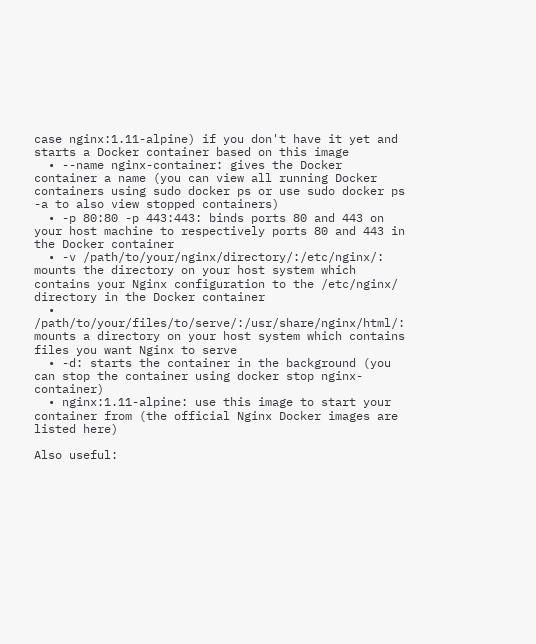case nginx:1.11-alpine) if you don't have it yet and starts a Docker container based on this image
  • --name nginx-container: gives the Docker container a name (you can view all running Docker containers using sudo docker ps or use sudo docker ps -a to also view stopped containers)
  • -p 80:80 -p 443:443: binds ports 80 and 443 on your host machine to respectively ports 80 and 443 in the Docker container
  • -v /path/to/your/nginx/directory/:/etc/nginx/: mounts the directory on your host system which contains your Nginx configuration to the /etc/nginx/ directory in the Docker container
  • /path/to/your/files/to/serve/:/usr/share/nginx/html/: mounts a directory on your host system which contains files you want Nginx to serve
  • -d: starts the container in the background (you can stop the container using docker stop nginx-container)
  • nginx:1.11-alpine: use this image to start your container from (the official Nginx Docker images are listed here)

Also useful: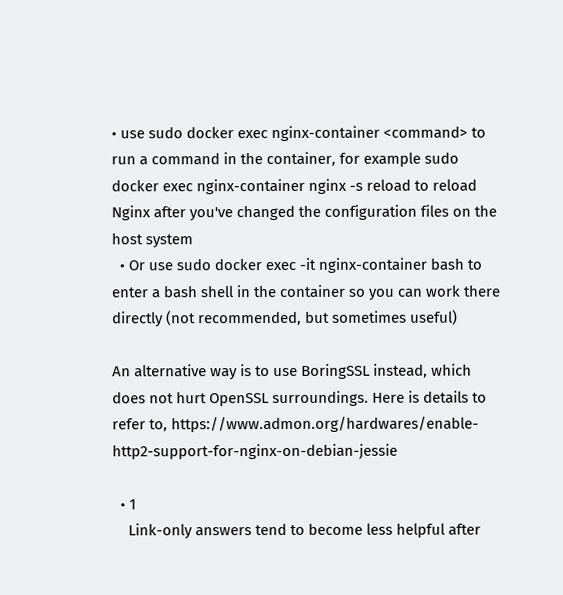• use sudo docker exec nginx-container <command> to run a command in the container, for example sudo docker exec nginx-container nginx -s reload to reload Nginx after you've changed the configuration files on the host system
  • Or use sudo docker exec -it nginx-container bash to enter a bash shell in the container so you can work there directly (not recommended, but sometimes useful)

An alternative way is to use BoringSSL instead, which does not hurt OpenSSL surroundings. Here is details to refer to, https://www.admon.org/hardwares/enable-http2-support-for-nginx-on-debian-jessie

  • 1
    Link-only answers tend to become less helpful after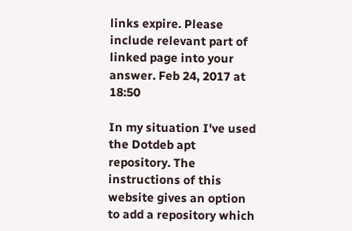links expire. Please include relevant part of linked page into your answer. Feb 24, 2017 at 18:50

In my situation I've used the Dotdeb apt repository. The instructions of this website gives an option to add a repository which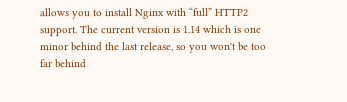allows you to install Nginx with “full” HTTP2 support. The current version is 1.14 which is one minor behind the last release, so you won't be too far behind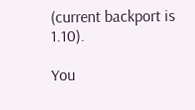(current backport is 1.10).

You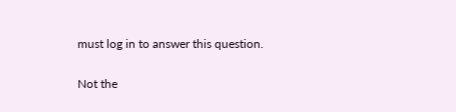must log in to answer this question.

Not the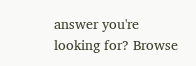answer you're looking for? Browse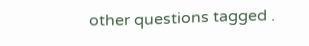other questions tagged .